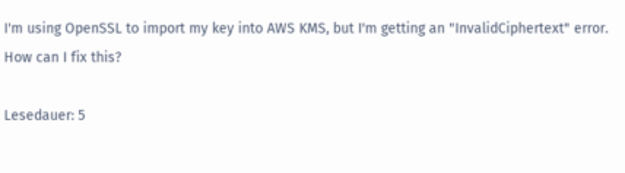I'm using OpenSSL to import my key into AWS KMS, but I'm getting an "InvalidCiphertext" error. How can I fix this?

Lesedauer: 5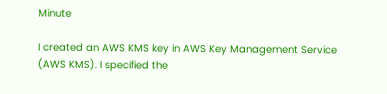Minute

I created an AWS KMS key in AWS Key Management Service (AWS KMS). I specified the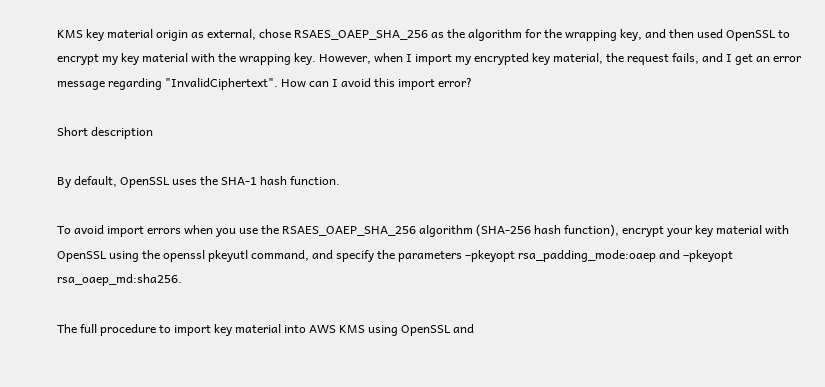KMS key material origin as external, chose RSAES_OAEP_SHA_256 as the algorithm for the wrapping key, and then used OpenSSL to encrypt my key material with the wrapping key. However, when I import my encrypted key material, the request fails, and I get an error message regarding "InvalidCiphertext". How can I avoid this import error?

Short description

By default, OpenSSL uses the SHA-1 hash function.

To avoid import errors when you use the RSAES_OAEP_SHA_256 algorithm (SHA-256 hash function), encrypt your key material with OpenSSL using the openssl pkeyutl command, and specify the parameters –pkeyopt rsa_padding_mode:oaep and –pkeyopt rsa_oaep_md:sha256.

The full procedure to import key material into AWS KMS using OpenSSL and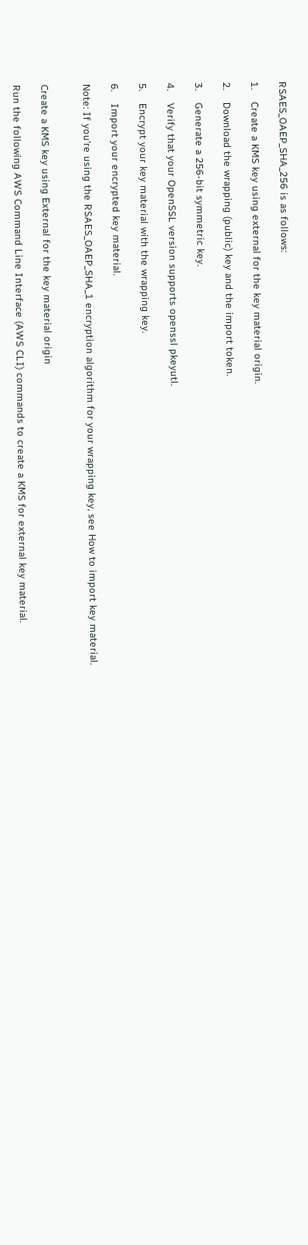RSAES_OAEP_SHA_256 is as follows:

1.    Create a KMS key using external for the key material origin.

2.    Download the wrapping (public) key and the import token.

3.    Generate a 256-bit symmetric key.

4.    Verify that your OpenSSL version supports openssl pkeyutl.

5.    Encrypt your key material with the wrapping key.

6.    Import your encrypted key material.

Note: If you're using the RSAES_OAEP_SHA_1 encryption algorithm for your wrapping key, see How to import key material.


Create a KMS key using External for the key material origin

Run the following AWS Command Line Interface (AWS CLI) commands to create a KMS for external key material.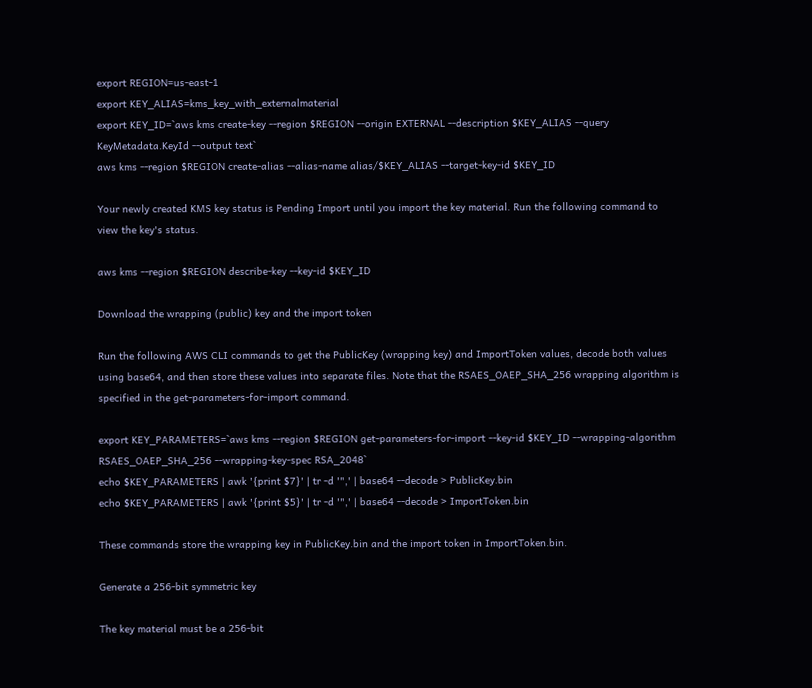export REGION=us-east-1
export KEY_ALIAS=kms_key_with_externalmaterial
export KEY_ID=`aws kms create-key --region $REGION --origin EXTERNAL --description $KEY_ALIAS --query KeyMetadata.KeyId --output text`
aws kms --region $REGION create-alias --alias-name alias/$KEY_ALIAS --target-key-id $KEY_ID

Your newly created KMS key status is Pending Import until you import the key material. Run the following command to view the key's status.

aws kms --region $REGION describe-key --key-id $KEY_ID

Download the wrapping (public) key and the import token

Run the following AWS CLI commands to get the PublicKey (wrapping key) and ImportToken values, decode both values using base64, and then store these values into separate files. Note that the RSAES_OAEP_SHA_256 wrapping algorithm is specified in the get-parameters-for-import command.

export KEY_PARAMETERS=`aws kms --region $REGION get-parameters-for-import --key-id $KEY_ID --wrapping-algorithm RSAES_OAEP_SHA_256 --wrapping-key-spec RSA_2048`
echo $KEY_PARAMETERS | awk '{print $7}' | tr -d '",' | base64 --decode > PublicKey.bin
echo $KEY_PARAMETERS | awk '{print $5}' | tr -d '",' | base64 --decode > ImportToken.bin

These commands store the wrapping key in PublicKey.bin and the import token in ImportToken.bin.

Generate a 256-bit symmetric key

The key material must be a 256-bit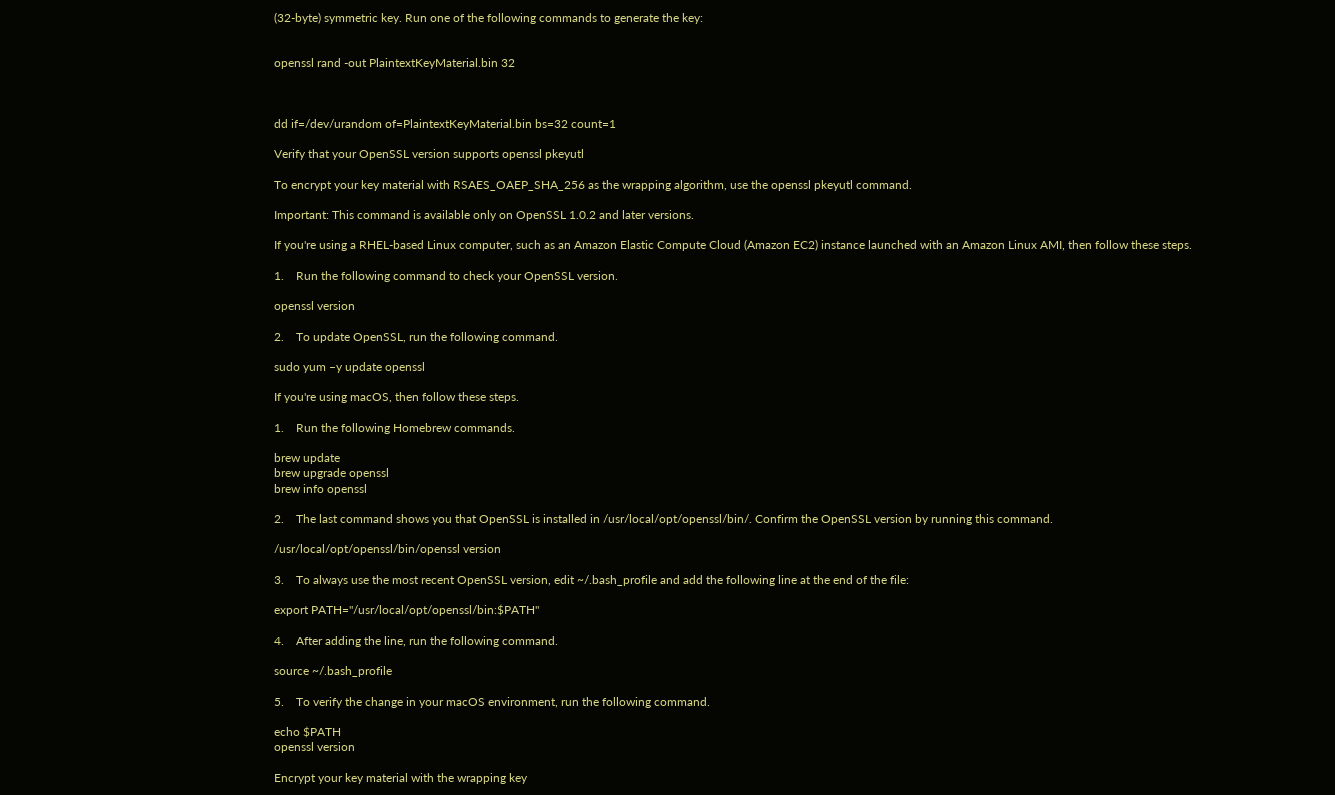(32-byte) symmetric key. Run one of the following commands to generate the key:


openssl rand -out PlaintextKeyMaterial.bin 32



dd if=/dev/urandom of=PlaintextKeyMaterial.bin bs=32 count=1

Verify that your OpenSSL version supports openssl pkeyutl

To encrypt your key material with RSAES_OAEP_SHA_256 as the wrapping algorithm, use the openssl pkeyutl command.

Important: This command is available only on OpenSSL 1.0.2 and later versions.

If you're using a RHEL-based Linux computer, such as an Amazon Elastic Compute Cloud (Amazon EC2) instance launched with an Amazon Linux AMI, then follow these steps.

1.    Run the following command to check your OpenSSL version.

openssl version

2.    To update OpenSSL, run the following command.

sudo yum –y update openssl

If you're using macOS, then follow these steps.

1.    Run the following Homebrew commands.

brew update
brew upgrade openssl
brew info openssl

2.    The last command shows you that OpenSSL is installed in /usr/local/opt/openssl/bin/. Confirm the OpenSSL version by running this command.

/usr/local/opt/openssl/bin/openssl version

3.    To always use the most recent OpenSSL version, edit ~/.bash_profile and add the following line at the end of the file:

export PATH="/usr/local/opt/openssl/bin:$PATH"

4.    After adding the line, run the following command.

source ~/.bash_profile

5.    To verify the change in your macOS environment, run the following command.

echo $PATH
openssl version

Encrypt your key material with the wrapping key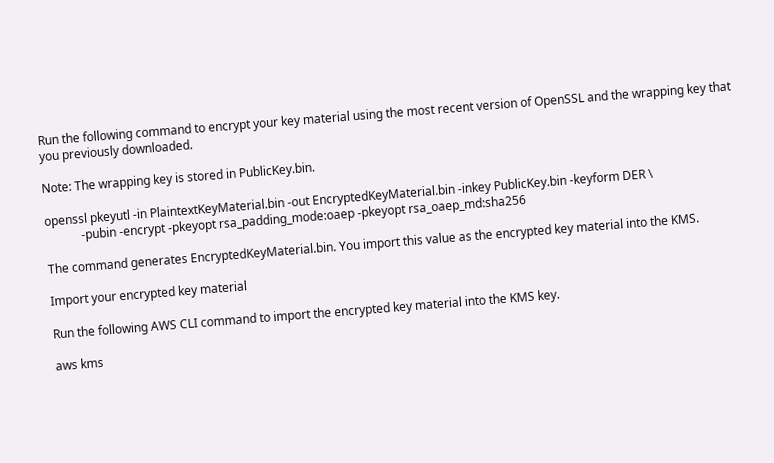Run the following command to encrypt your key material using the most recent version of OpenSSL and the wrapping key that you previously downloaded.

Note: The wrapping key is stored in PublicKey.bin.

openssl pkeyutl -in PlaintextKeyMaterial.bin -out EncryptedKeyMaterial.bin -inkey PublicKey.bin -keyform DER \
            -pubin -encrypt -pkeyopt rsa_padding_mode:oaep -pkeyopt rsa_oaep_md:sha256

The command generates EncryptedKeyMaterial.bin. You import this value as the encrypted key material into the KMS.

Import your encrypted key material

Run the following AWS CLI command to import the encrypted key material into the KMS key.

aws kms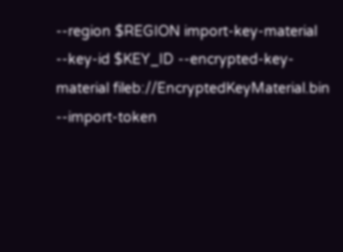--region $REGION import-key-material --key-id $KEY_ID --encrypted-key-material fileb://EncryptedKeyMaterial.bin --import-token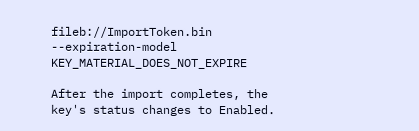fileb://ImportToken.bin --expiration-model KEY_MATERIAL_DOES_NOT_EXPIRE

After the import completes, the key's status changes to Enabled.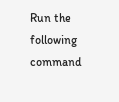Run the following command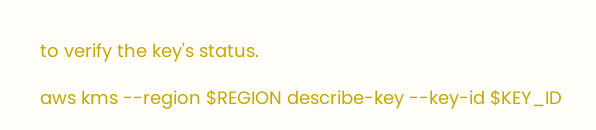to verify the key's status.

aws kms --region $REGION describe-key --key-id $KEY_ID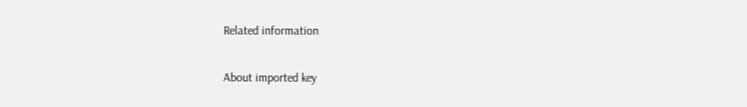Related information

About imported key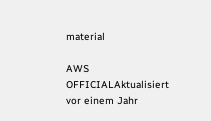material

AWS OFFICIALAktualisiert vor einem Jahr